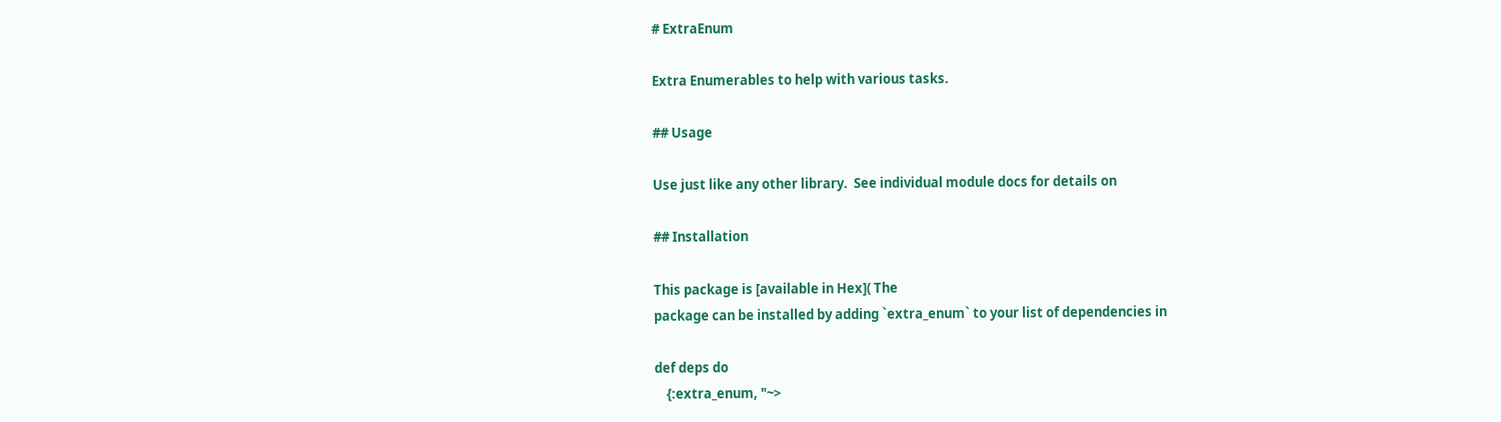# ExtraEnum

Extra Enumerables to help with various tasks.

## Usage

Use just like any other library.  See individual module docs for details on

## Installation

This package is [available in Hex]( The
package can be installed by adding `extra_enum` to your list of dependencies in

def deps do
    {:extra_enum, "~>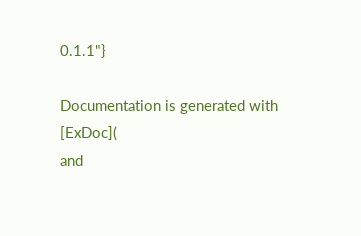0.1.1"}

Documentation is generated with [ExDoc](
and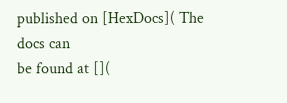published on [HexDocs]( The docs can
be found at [](